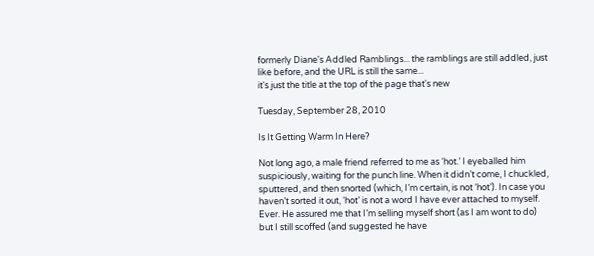formerly Diane's Addled Ramblings... the ramblings are still addled, just like before, and the URL is still the same...
it's just the title at the top of the page that's new

Tuesday, September 28, 2010

Is It Getting Warm In Here?

Not long ago, a male friend referred to me as ‘hot.’ I eyeballed him suspiciously, waiting for the punch line. When it didn’t come, I chuckled, sputtered, and then snorted (which, I’m certain, is not ‘hot’). In case you haven’t sorted it out, ‘hot’ is not a word I have ever attached to myself. Ever. He assured me that I’m selling myself short (as I am wont to do) but I still scoffed (and suggested he have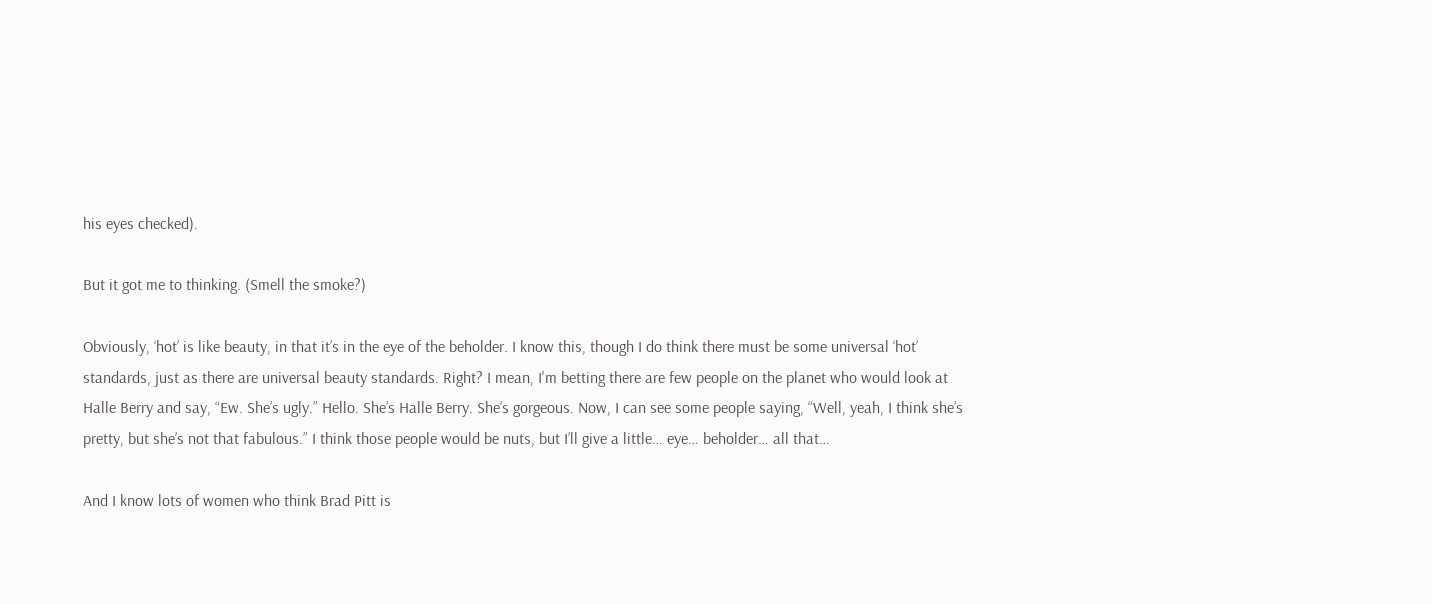his eyes checked).

But it got me to thinking. (Smell the smoke?)

Obviously, ‘hot’ is like beauty, in that it’s in the eye of the beholder. I know this, though I do think there must be some universal ‘hot’ standards, just as there are universal beauty standards. Right? I mean, I'm betting there are few people on the planet who would look at Halle Berry and say, “Ew. She’s ugly.” Hello. She’s Halle Berry. She’s gorgeous. Now, I can see some people saying, “Well, yeah, I think she’s pretty, but she’s not that fabulous.” I think those people would be nuts, but I’ll give a little… eye… beholder… all that…

And I know lots of women who think Brad Pitt is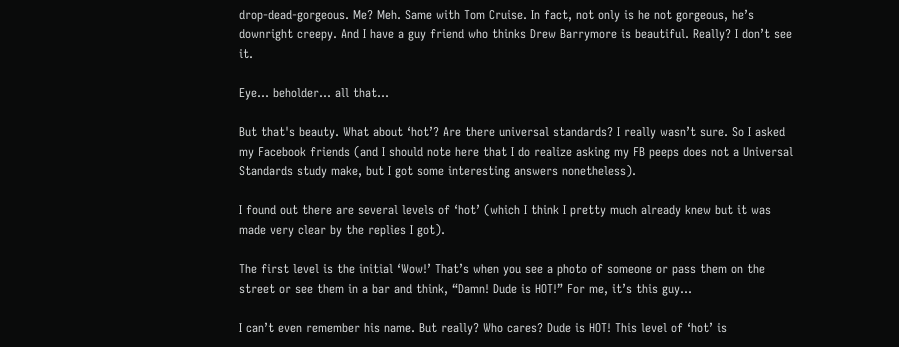drop-dead-gorgeous. Me? Meh. Same with Tom Cruise. In fact, not only is he not gorgeous, he’s downright creepy. And I have a guy friend who thinks Drew Barrymore is beautiful. Really? I don’t see it.

Eye… beholder… all that…

But that's beauty. What about ‘hot’? Are there universal standards? I really wasn’t sure. So I asked my Facebook friends (and I should note here that I do realize asking my FB peeps does not a Universal Standards study make, but I got some interesting answers nonetheless).

I found out there are several levels of ‘hot’ (which I think I pretty much already knew but it was made very clear by the replies I got).

The first level is the initial ‘Wow!’ That’s when you see a photo of someone or pass them on the street or see them in a bar and think, “Damn! Dude is HOT!” For me, it’s this guy...

I can’t even remember his name. But really? Who cares? Dude is HOT! This level of ‘hot’ is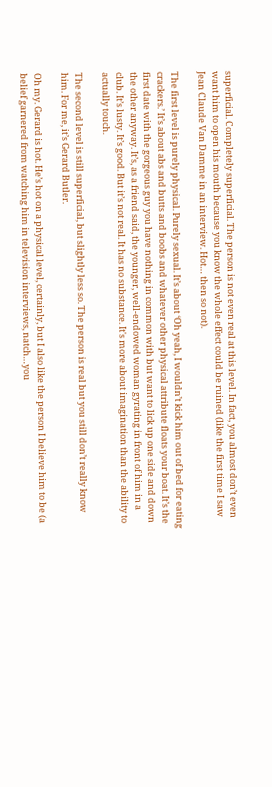superficial. Completely superficial. The person is not even real at this level. In fact, you almost don’t even want him to open his mouth because you know the whole effect could be ruined (like the first time I saw Jean Claude Van Damme in an interview. Hot… then so not).

The first level is purely physical. Purely sexual. It’s about ‘Oh yeah, I wouldn’t kick him out of bed for eating crackers.’ It’s about abs and butts and boobs and whatever other physical attribute floats your boat. It’s the first date with the gorgeous guy you have nothing in common with but want to lick up one side and down the other anyway. It’s, as a friend said, the younger, well-endowed woman gyrating in front of him in a club. It’s lusty. It’s good. But it’s not real. It has no substance. It's more about imagination than the ability to actually touch.

The second level is still superficial, but slightly less so. The person is real but you still don’t really know him. For me, it’s Gerard Butler.

Oh my. Gerard is hot. He’s hot on a physical level, certainly, but I also like the person I believe him to be (a belief garnered from watching him in television interviews, natch…you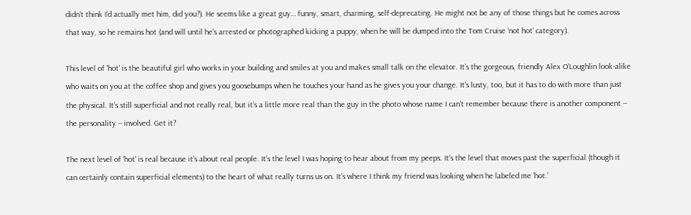didn’t think I’d actually met him, did you?). He seems like a great guy… funny, smart, charming, self-deprecating. He might not be any of those things but he comes across that way, so he remains hot (and will until he’s arrested or photographed kicking a puppy, when he will be dumped into the Tom Cruise ‘not hot’ category).

This level of 'hot' is the beautiful girl who works in your building and smiles at you and makes small talk on the elevator. It’s the gorgeous, friendly Alex O’Loughlin look-alike who waits on you at the coffee shop and gives you goosebumps when he touches your hand as he gives you your change. It’s lusty, too, but it has to do with more than just the physical. It’s still superficial and not really real, but it’s a little more real than the guy in the photo whose name I can’t remember because there is another component -- the personality -- involved. Get it?

The next level of 'hot' is real because it’s about real people. It’s the level I was hoping to hear about from my peeps. It’s the level that moves past the superficial (though it can certainly contain superficial elements) to the heart of what really turns us on. It’s where I think my friend was looking when he labeled me ‘hot.’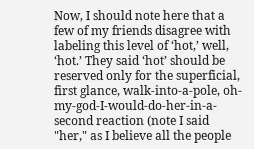Now, I should note here that a few of my friends disagree with labeling this level of ‘hot,’ well, ‘hot.’ They said ‘hot’ should be reserved only for the superficial, first glance, walk-into-a-pole, oh-my-god-I-would-do-her-in-a-second reaction (note I said "her," as I believe all the people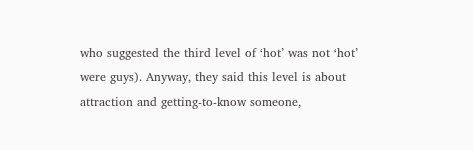who suggested the third level of ‘hot’ was not ‘hot’ were guys). Anyway, they said this level is about attraction and getting-to-know someone,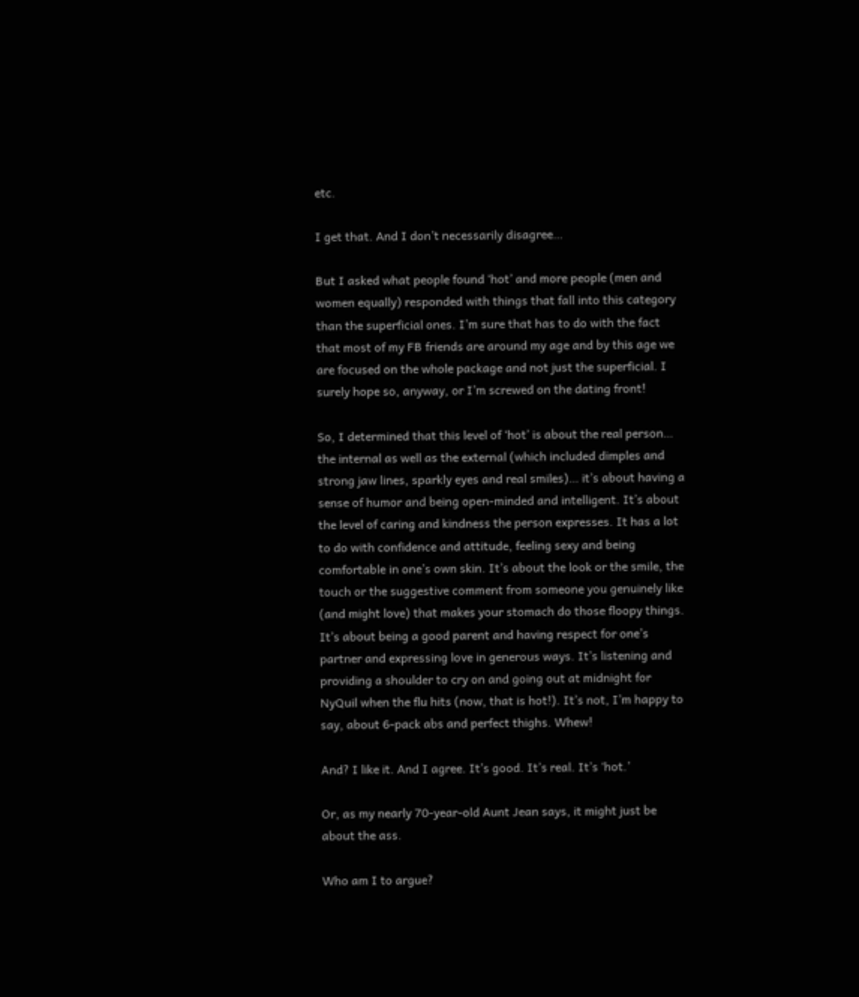etc.

I get that. And I don’t necessarily disagree…

But I asked what people found ‘hot’ and more people (men and women equally) responded with things that fall into this category than the superficial ones. I’m sure that has to do with the fact that most of my FB friends are around my age and by this age we are focused on the whole package and not just the superficial. I surely hope so, anyway, or I’m screwed on the dating front!

So, I determined that this level of ‘hot’ is about the real person… the internal as well as the external (which included dimples and strong jaw lines, sparkly eyes and real smiles)… it’s about having a sense of humor and being open-minded and intelligent. It’s about the level of caring and kindness the person expresses. It has a lot to do with confidence and attitude, feeling sexy and being comfortable in one’s own skin. It’s about the look or the smile, the touch or the suggestive comment from someone you genuinely like (and might love) that makes your stomach do those floopy things. It’s about being a good parent and having respect for one’s partner and expressing love in generous ways. It’s listening and providing a shoulder to cry on and going out at midnight for NyQuil when the flu hits (now, that is hot!). It’s not, I’m happy to say, about 6-pack abs and perfect thighs. Whew!

And? I like it. And I agree. It’s good. It’s real. It’s ‘hot.’

Or, as my nearly 70-year-old Aunt Jean says, it might just be about the ass.

Who am I to argue?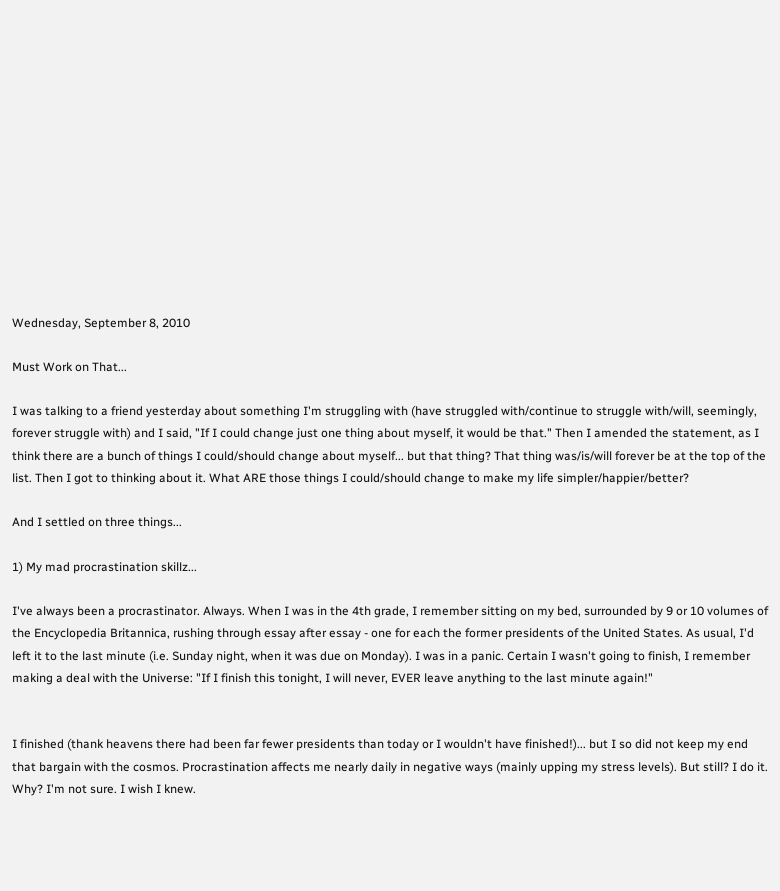Wednesday, September 8, 2010

Must Work on That...

I was talking to a friend yesterday about something I'm struggling with (have struggled with/continue to struggle with/will, seemingly, forever struggle with) and I said, "If I could change just one thing about myself, it would be that." Then I amended the statement, as I think there are a bunch of things I could/should change about myself... but that thing? That thing was/is/will forever be at the top of the list. Then I got to thinking about it. What ARE those things I could/should change to make my life simpler/happier/better?

And I settled on three things...

1) My mad procrastination skillz...

I've always been a procrastinator. Always. When I was in the 4th grade, I remember sitting on my bed, surrounded by 9 or 10 volumes of the Encyclopedia Britannica, rushing through essay after essay - one for each the former presidents of the United States. As usual, I'd left it to the last minute (i.e. Sunday night, when it was due on Monday). I was in a panic. Certain I wasn't going to finish, I remember making a deal with the Universe: "If I finish this tonight, I will never, EVER leave anything to the last minute again!"


I finished (thank heavens there had been far fewer presidents than today or I wouldn't have finished!)... but I so did not keep my end that bargain with the cosmos. Procrastination affects me nearly daily in negative ways (mainly upping my stress levels). But still? I do it. Why? I'm not sure. I wish I knew.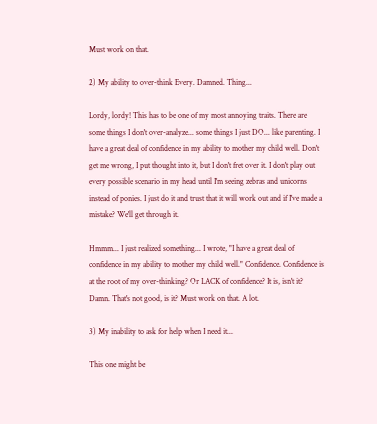Must work on that.

2) My ability to over-think Every. Damned. Thing...

Lordy, lordy! This has to be one of my most annoying traits. There are some things I don't over-analyze... some things I just DO... like parenting. I have a great deal of confidence in my ability to mother my child well. Don't get me wrong, I put thought into it, but I don't fret over it. I don't play out every possible scenario in my head until I'm seeing zebras and unicorns instead of ponies. I just do it and trust that it will work out and if I've made a mistake? We'll get through it.

Hmmm... I just realized something... I wrote, "I have a great deal of confidence in my ability to mother my child well." Confidence. Confidence is at the root of my over-thinking? Or LACK of confidence? It is, isn't it? Damn. That's not good, is it? Must work on that. A lot.

3) My inability to ask for help when I need it...

This one might be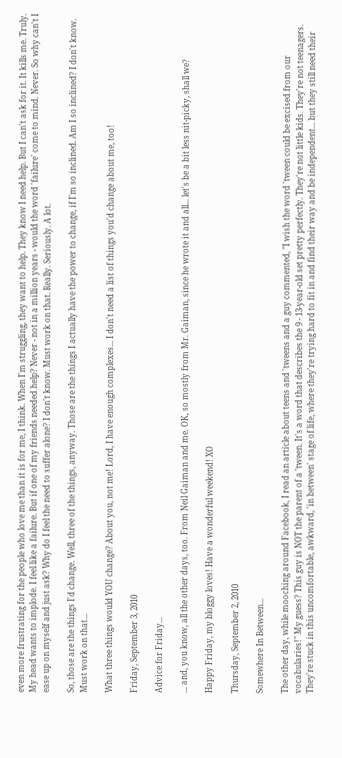even more frustrating for the people who love me than it is for me, I think. When I'm struggling, they want to help. They know I need help. But I can't ask for it. It kills me. Truly. My head wants to implode. I feel like a failure. But if one of my friends needed help? Never - not in a million years - would the word 'failure' come to mind. Never. So why can't I ease up on myself and just ask? Why do I feel the need to suffer alone? I don't know. Must work on that. Really. Seriously. A lot.

So, those are the things I'd change. Well, three of the things, anyway. Those are the things I actually have the power to change, if I'm so inclined. Am I so inclined? I don't know. Must work on that...

What three things would YOU change? About you, not me! Lord, I have enough complexes... I don't need a list of things you'd change about me, too!

Friday, September 3, 2010

Advice for Friday...

... and, you know, all the other days, too. From Neil Gaiman and me. OK, so mostly from Mr. Gaiman, since he wrote it and all... let's be a bit less nit-picky, shall we?

Happy Friday, my bloggy loves! Have a wonderful weekend! XO

Thursday, September 2, 2010

Somewhere In Between...

The other day, while mooching around Facebook, I read an article about teens and 'tweens and a guy commented, "I wish the word 'tween could be excised from our vocabularies!" My guess? This guy is NOT the parent of a 'tween. It's a word that describes the 9 - 13-year-old set pretty perfectly. They're not little kids. They're not teenagers. They're stuck in this uncomfortable, awkward, 'in between' stage of life, where they're trying hard to fit in and find their way and be independent... but they still need their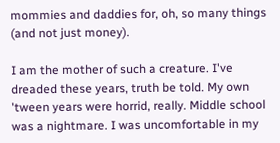mommies and daddies for, oh, so many things (and not just money).

I am the mother of such a creature. I've dreaded these years, truth be told. My own 'tween years were horrid, really. Middle school was a nightmare. I was uncomfortable in my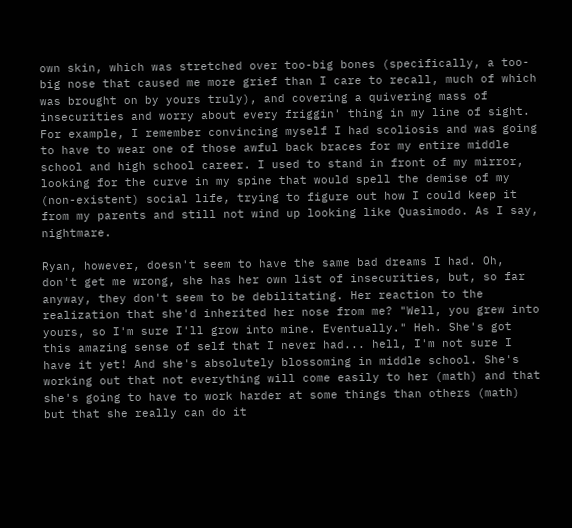own skin, which was stretched over too-big bones (specifically, a too-big nose that caused me more grief than I care to recall, much of which was brought on by yours truly), and covering a quivering mass of insecurities and worry about every friggin' thing in my line of sight. For example, I remember convincing myself I had scoliosis and was going to have to wear one of those awful back braces for my entire middle school and high school career. I used to stand in front of my mirror, looking for the curve in my spine that would spell the demise of my (non-existent) social life, trying to figure out how I could keep it from my parents and still not wind up looking like Quasimodo. As I say, nightmare.

Ryan, however, doesn't seem to have the same bad dreams I had. Oh, don't get me wrong, she has her own list of insecurities, but, so far anyway, they don't seem to be debilitating. Her reaction to the realization that she'd inherited her nose from me? "Well, you grew into yours, so I'm sure I'll grow into mine. Eventually." Heh. She's got this amazing sense of self that I never had... hell, I'm not sure I have it yet! And she's absolutely blossoming in middle school. She's working out that not everything will come easily to her (math) and that she's going to have to work harder at some things than others (math) but that she really can do it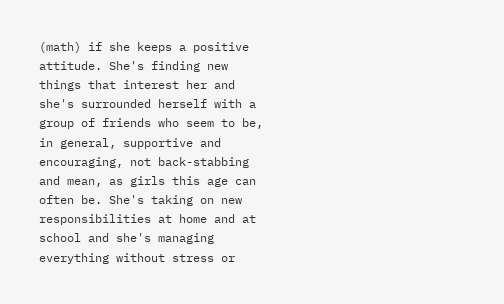(math) if she keeps a positive attitude. She's finding new things that interest her and she's surrounded herself with a group of friends who seem to be, in general, supportive and encouraging, not back-stabbing and mean, as girls this age can often be. She's taking on new responsibilities at home and at school and she's managing everything without stress or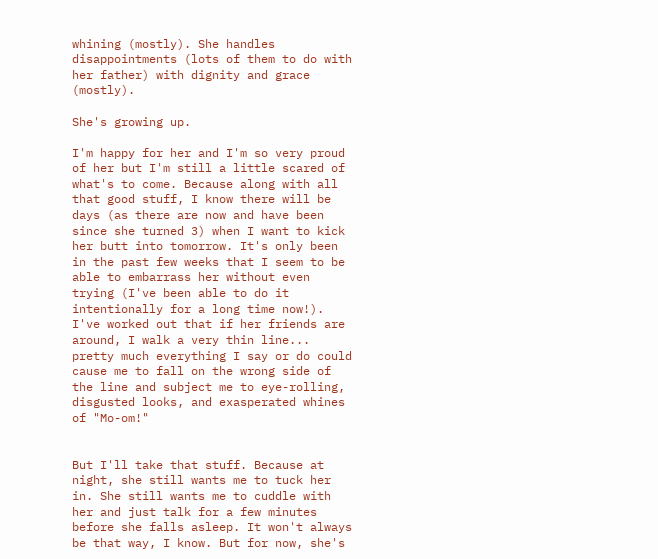whining (mostly). She handles disappointments (lots of them to do with her father) with dignity and grace (mostly).

She's growing up.

I'm happy for her and I'm so very proud of her but I'm still a little scared of what's to come. Because along with all that good stuff, I know there will be days (as there are now and have been since she turned 3) when I want to kick her butt into tomorrow. It's only been in the past few weeks that I seem to be able to embarrass her without even trying (I've been able to do it intentionally for a long time now!). I've worked out that if her friends are around, I walk a very thin line... pretty much everything I say or do could cause me to fall on the wrong side of the line and subject me to eye-rolling, disgusted looks, and exasperated whines of "Mo-om!"


But I'll take that stuff. Because at night, she still wants me to tuck her in. She still wants me to cuddle with her and just talk for a few minutes before she falls asleep. It won't always be that way, I know. But for now, she's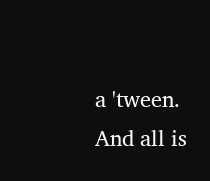a 'tween. And all is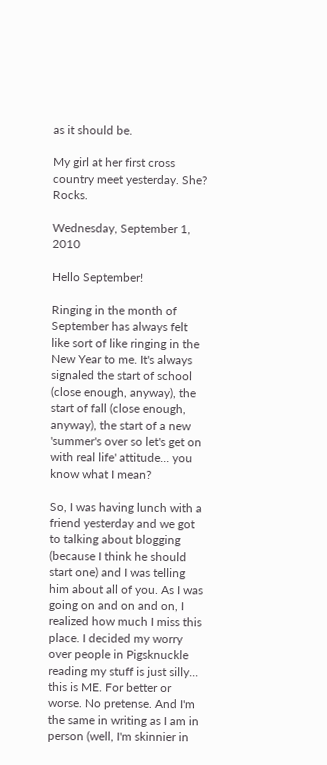as it should be.

My girl at her first cross country meet yesterday. She? Rocks.

Wednesday, September 1, 2010

Hello September!

Ringing in the month of September has always felt like sort of like ringing in the New Year to me. It's always signaled the start of school (close enough, anyway), the start of fall (close enough, anyway), the start of a new 'summer's over so let's get on with real life' attitude... you know what I mean?

So, I was having lunch with a friend yesterday and we got to talking about blogging (because I think he should start one) and I was telling him about all of you. As I was going on and on and on, I realized how much I miss this place. I decided my worry over people in Pigsknuckle reading my stuff is just silly... this is ME. For better or worse. No pretense. And I'm the same in writing as I am in person (well, I'm skinnier in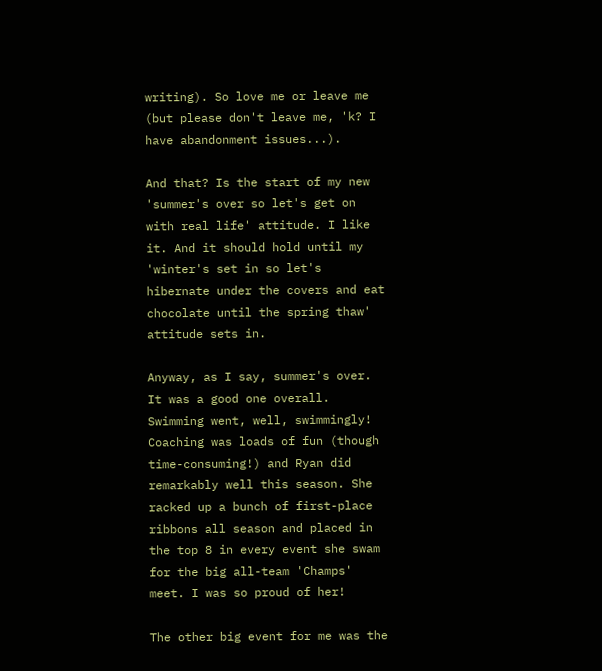writing). So love me or leave me (but please don't leave me, 'k? I have abandonment issues...).

And that? Is the start of my new 'summer's over so let's get on with real life' attitude. I like it. And it should hold until my 'winter's set in so let's hibernate under the covers and eat chocolate until the spring thaw' attitude sets in.

Anyway, as I say, summer's over. It was a good one overall. Swimming went, well, swimmingly! Coaching was loads of fun (though time-consuming!) and Ryan did remarkably well this season. She racked up a bunch of first-place ribbons all season and placed in the top 8 in every event she swam for the big all-team 'Champs' meet. I was so proud of her!

The other big event for me was the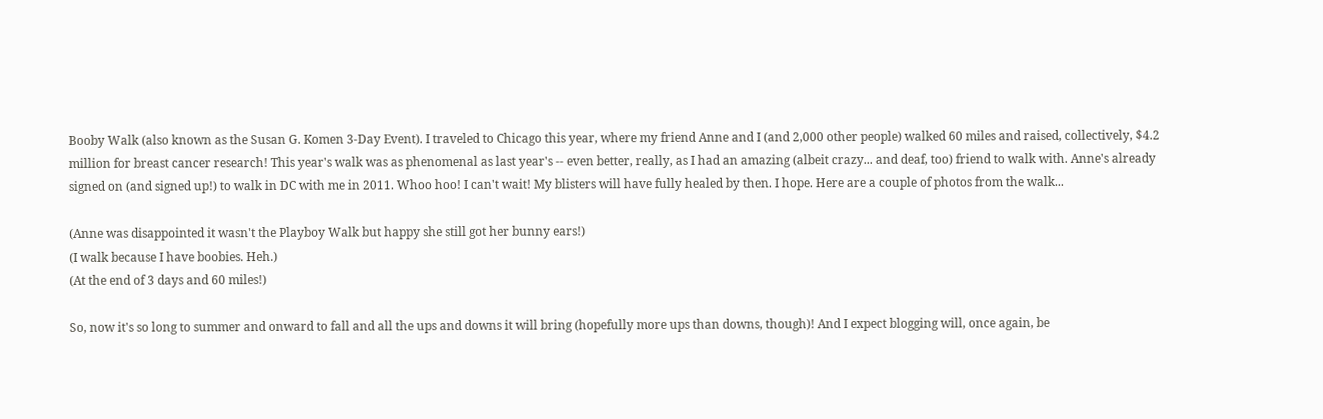Booby Walk (also known as the Susan G. Komen 3-Day Event). I traveled to Chicago this year, where my friend Anne and I (and 2,000 other people) walked 60 miles and raised, collectively, $4.2 million for breast cancer research! This year's walk was as phenomenal as last year's -- even better, really, as I had an amazing (albeit crazy... and deaf, too) friend to walk with. Anne's already signed on (and signed up!) to walk in DC with me in 2011. Whoo hoo! I can't wait! My blisters will have fully healed by then. I hope. Here are a couple of photos from the walk...

(Anne was disappointed it wasn't the Playboy Walk but happy she still got her bunny ears!)
(I walk because I have boobies. Heh.)
(At the end of 3 days and 60 miles!)

So, now it's so long to summer and onward to fall and all the ups and downs it will bring (hopefully more ups than downs, though)! And I expect blogging will, once again, be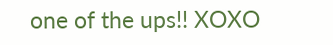one of the ups!! XOXO